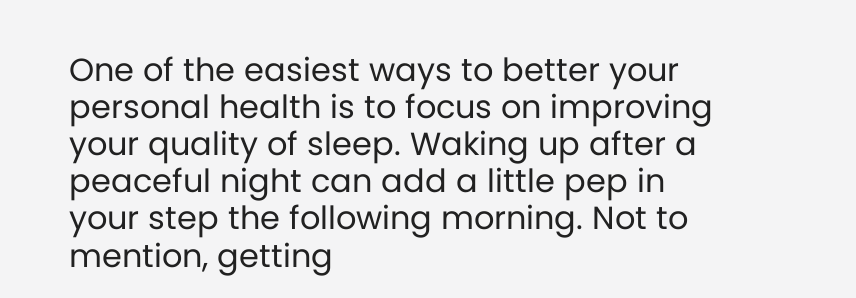One of the easiest ways to better your personal health is to focus on improving your quality of sleep. Waking up after a peaceful night can add a little pep in your step the following morning. Not to mention, getting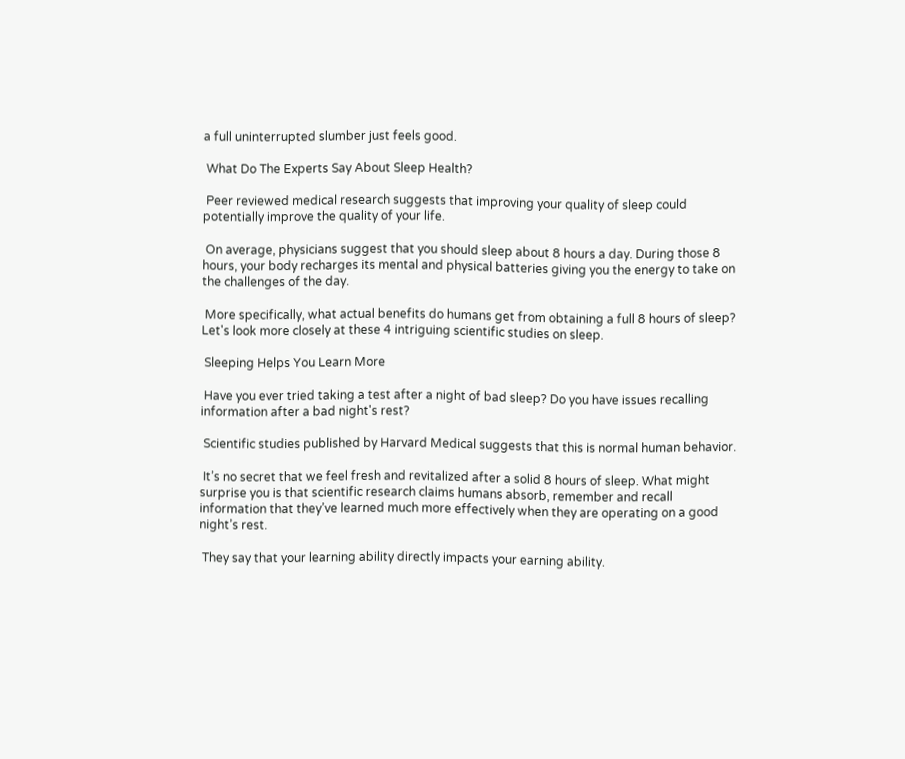a full uninterrupted slumber just feels good.

 What Do The Experts Say About Sleep Health?

 Peer reviewed medical research suggests that improving your quality of sleep could potentially improve the quality of your life.

 On average, physicians suggest that you should sleep about 8 hours a day. During those 8 hours, your body recharges its mental and physical batteries giving you the energy to take on the challenges of the day.

 More specifically, what actual benefits do humans get from obtaining a full 8 hours of sleep? Let's look more closely at these 4 intriguing scientific studies on sleep.

 Sleeping Helps You Learn More

 Have you ever tried taking a test after a night of bad sleep? Do you have issues recalling information after a bad night's rest?

 Scientific studies published by Harvard Medical suggests that this is normal human behavior.

 It’s no secret that we feel fresh and revitalized after a solid 8 hours of sleep. What might surprise you is that scientific research claims humans absorb, remember and recall information that they’ve learned much more effectively when they are operating on a good night’s rest.

 They say that your learning ability directly impacts your earning ability.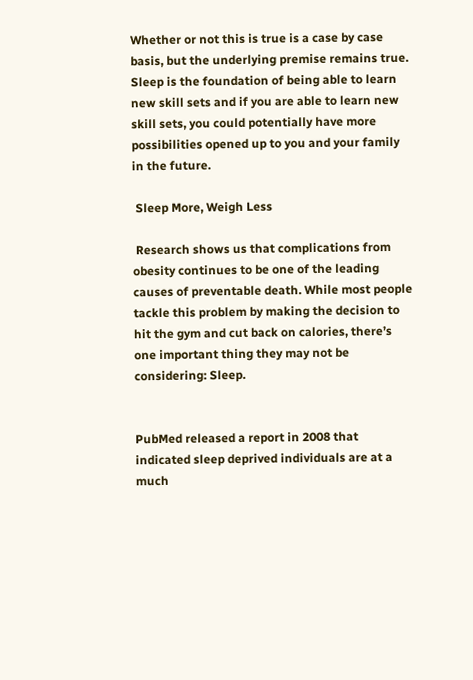Whether or not this is true is a case by case basis, but the underlying premise remains true. Sleep is the foundation of being able to learn new skill sets and if you are able to learn new skill sets, you could potentially have more possibilities opened up to you and your family in the future.

 Sleep More, Weigh Less

 Research shows us that complications from obesity continues to be one of the leading causes of preventable death. While most people tackle this problem by making the decision to hit the gym and cut back on calories, there’s one important thing they may not be considering: Sleep.


PubMed released a report in 2008 that indicated sleep deprived individuals are at a much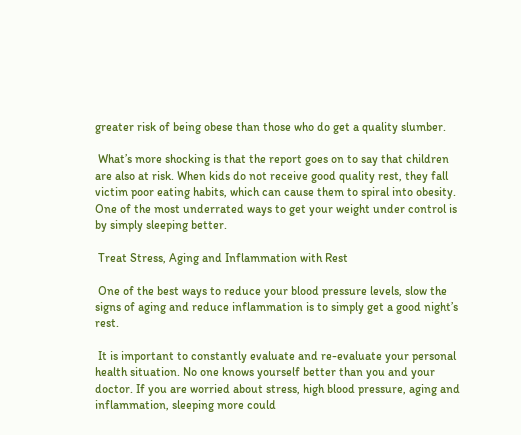greater risk of being obese than those who do get a quality slumber.

 What’s more shocking is that the report goes on to say that children are also at risk. When kids do not receive good quality rest, they fall victim poor eating habits, which can cause them to spiral into obesity. One of the most underrated ways to get your weight under control is by simply sleeping better.

 Treat Stress, Aging and Inflammation with Rest

 One of the best ways to reduce your blood pressure levels, slow the signs of aging and reduce inflammation is to simply get a good night’s rest.

 It is important to constantly evaluate and re-evaluate your personal health situation. No one knows yourself better than you and your doctor. If you are worried about stress, high blood pressure, aging and inflammation, sleeping more could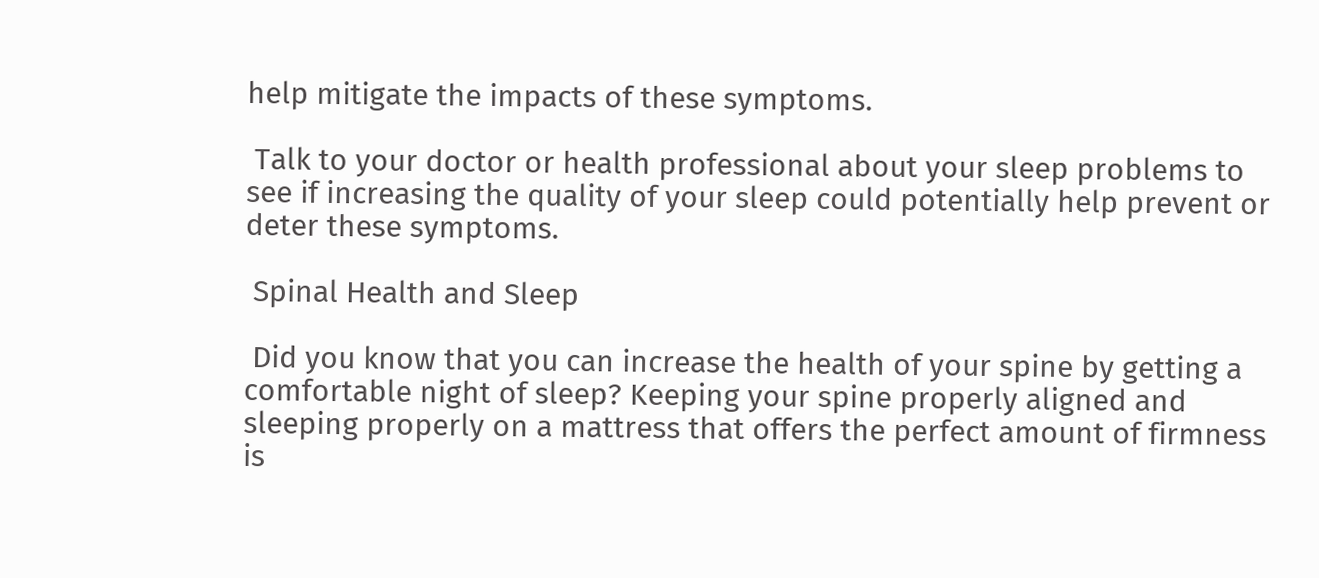help mitigate the impacts of these symptoms.

 Talk to your doctor or health professional about your sleep problems to see if increasing the quality of your sleep could potentially help prevent or deter these symptoms.

 Spinal Health and Sleep

 Did you know that you can increase the health of your spine by getting a comfortable night of sleep? Keeping your spine properly aligned and sleeping properly on a mattress that offers the perfect amount of firmness is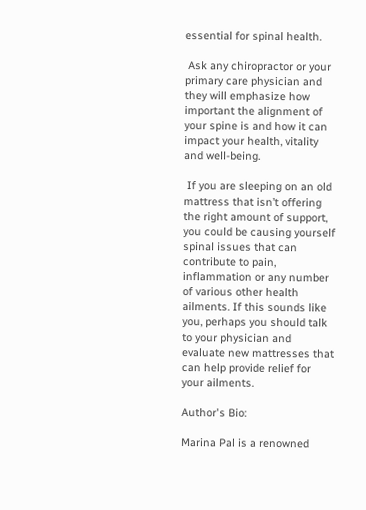essential for spinal health.

 Ask any chiropractor or your primary care physician and they will emphasize how important the alignment of your spine is and how it can impact your health, vitality and well-being.

 If you are sleeping on an old mattress that isn’t offering the right amount of support, you could be causing yourself spinal issues that can contribute to pain, inflammation or any number of various other health ailments. If this sounds like you, perhaps you should talk to your physician and evaluate new mattresses that can help provide relief for your ailments.

Author's Bio:

Marina Pal is a renowned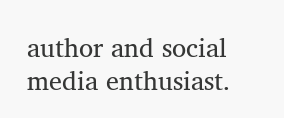author and social media enthusiast.